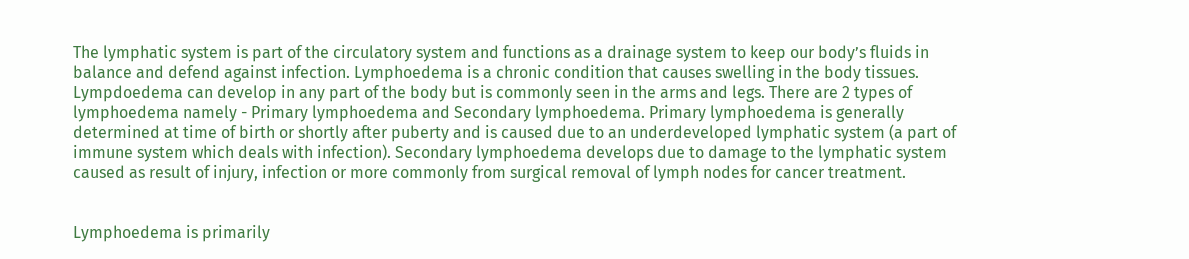The lymphatic system is part of the circulatory system and functions as a drainage system to keep our body’s fluids in balance and defend against infection. Lymphoedema is a chronic condition that causes swelling in the body tissues. Lympdoedema can develop in any part of the body but is commonly seen in the arms and legs. There are 2 types of lymphoedema namely - Primary lymphoedema and Secondary lymphoedema. Primary lymphoedema is generally determined at time of birth or shortly after puberty and is caused due to an underdeveloped lymphatic system (a part of immune system which deals with infection). Secondary lymphoedema develops due to damage to the lymphatic system caused as result of injury, infection or more commonly from surgical removal of lymph nodes for cancer treatment.


Lymphoedema is primarily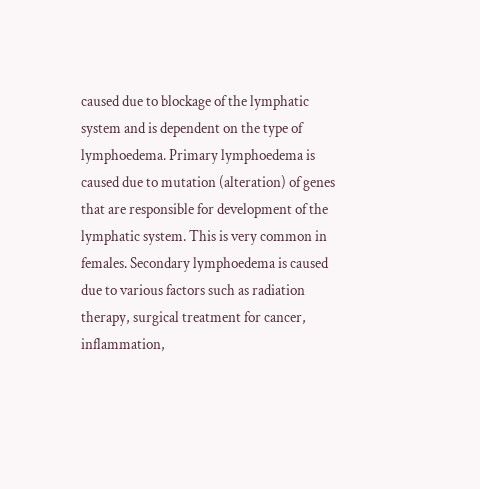caused due to blockage of the lymphatic system and is dependent on the type of lymphoedema. Primary lymphoedema is caused due to mutation (alteration) of genes that are responsible for development of the lymphatic system. This is very common in females. Secondary lymphoedema is caused due to various factors such as radiation therapy, surgical treatment for cancer, inflammation,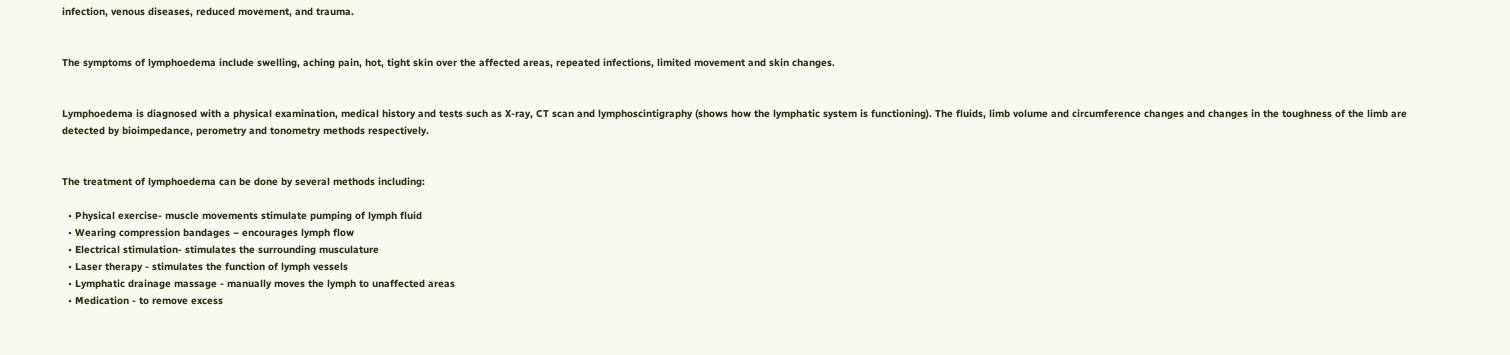infection, venous diseases, reduced movement, and trauma.


The symptoms of lymphoedema include swelling, aching pain, hot, tight skin over the affected areas, repeated infections, limited movement and skin changes.


Lymphoedema is diagnosed with a physical examination, medical history and tests such as X-ray, CT scan and lymphoscintigraphy (shows how the lymphatic system is functioning). The fluids, limb volume and circumference changes and changes in the toughness of the limb are detected by bioimpedance, perometry and tonometry methods respectively.


The treatment of lymphoedema can be done by several methods including:

  • Physical exercise- muscle movements stimulate pumping of lymph fluid
  • Wearing compression bandages – encourages lymph flow
  • Electrical stimulation- stimulates the surrounding musculature
  • Laser therapy - stimulates the function of lymph vessels
  • Lymphatic drainage massage - manually moves the lymph to unaffected areas
  • Medication - to remove excess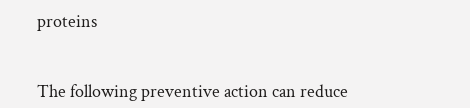proteins


The following preventive action can reduce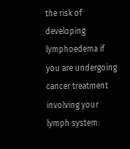the risk of developing lymphoedema if you are undergoing cancer treatment involving your lymph system: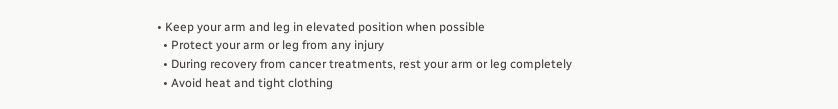• Keep your arm and leg in elevated position when possible
  • Protect your arm or leg from any injury
  • During recovery from cancer treatments, rest your arm or leg completely
  • Avoid heat and tight clothing